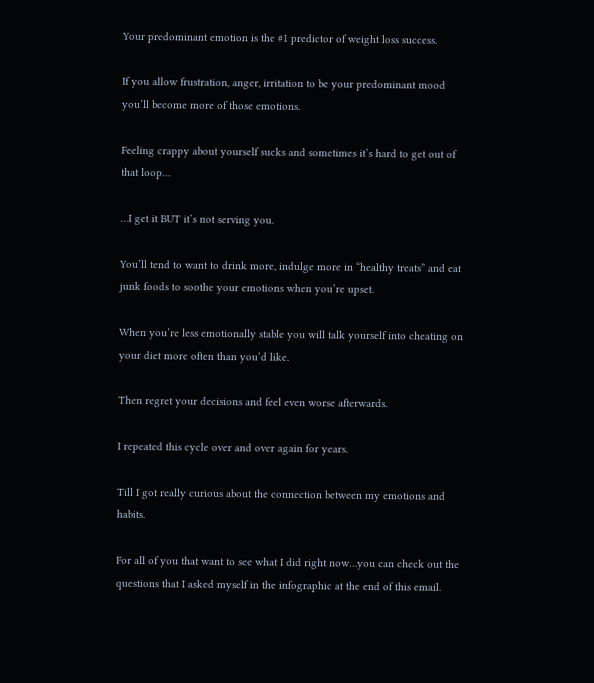Your predominant emotion is the #1 predictor of weight loss success.

If you allow frustration, anger, irritation to be your predominant mood you’ll become more of those emotions.

Feeling crappy about yourself sucks and sometimes it’s hard to get out of that loop…

…I get it BUT it’s not serving you.

You’ll tend to want to drink more, indulge more in “healthy treats” and eat junk foods to soothe your emotions when you’re upset.

When you’re less emotionally stable you will talk yourself into cheating on your diet more often than you’d like.

Then regret your decisions and feel even worse afterwards.

I repeated this cycle over and over again for years.

Till I got really curious about the connection between my emotions and habits.

For all of you that want to see what I did right now…you can check out the questions that I asked myself in the infographic at the end of this email.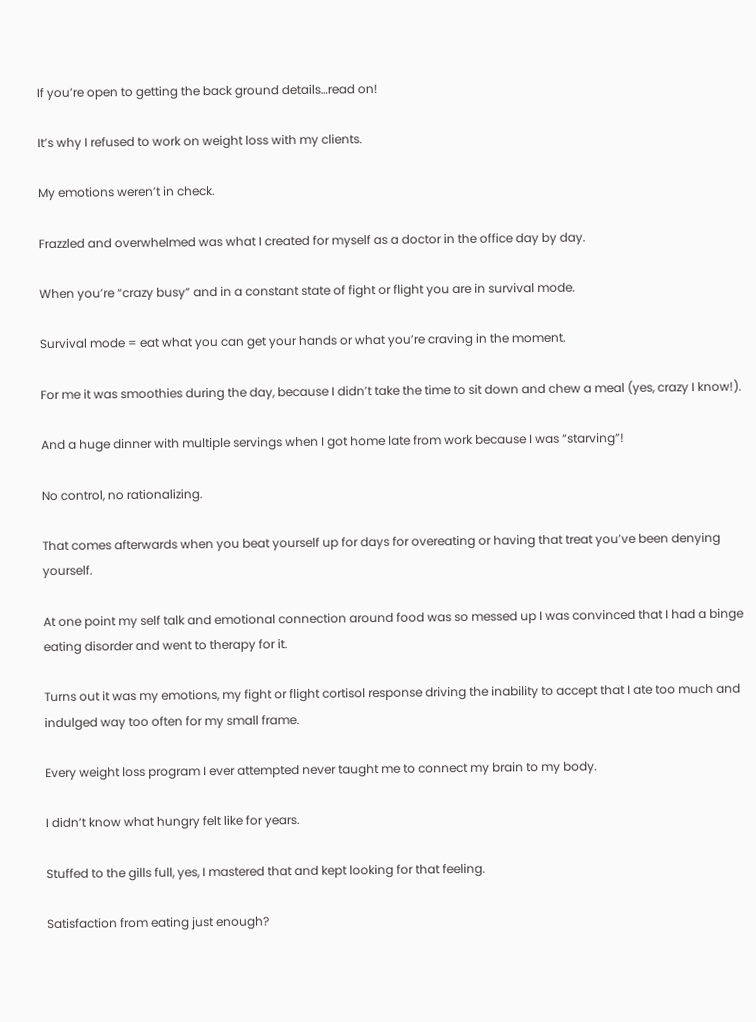If you’re open to getting the back ground details…read on!

It’s why I refused to work on weight loss with my clients.

My emotions weren’t in check.

Frazzled and overwhelmed was what I created for myself as a doctor in the office day by day.

When you’re “crazy busy” and in a constant state of fight or flight you are in survival mode.

Survival mode = eat what you can get your hands or what you’re craving in the moment.

For me it was smoothies during the day, because I didn’t take the time to sit down and chew a meal (yes, crazy I know!).

And a huge dinner with multiple servings when I got home late from work because I was “starving”!

No control, no rationalizing.

That comes afterwards when you beat yourself up for days for overeating or having that treat you’ve been denying yourself.

At one point my self talk and emotional connection around food was so messed up I was convinced that I had a binge eating disorder and went to therapy for it.

Turns out it was my emotions, my fight or flight cortisol response driving the inability to accept that I ate too much and indulged way too often for my small frame.

Every weight loss program I ever attempted never taught me to connect my brain to my body.

I didn’t know what hungry felt like for years.

Stuffed to the gills full, yes, I mastered that and kept looking for that feeling.

Satisfaction from eating just enough?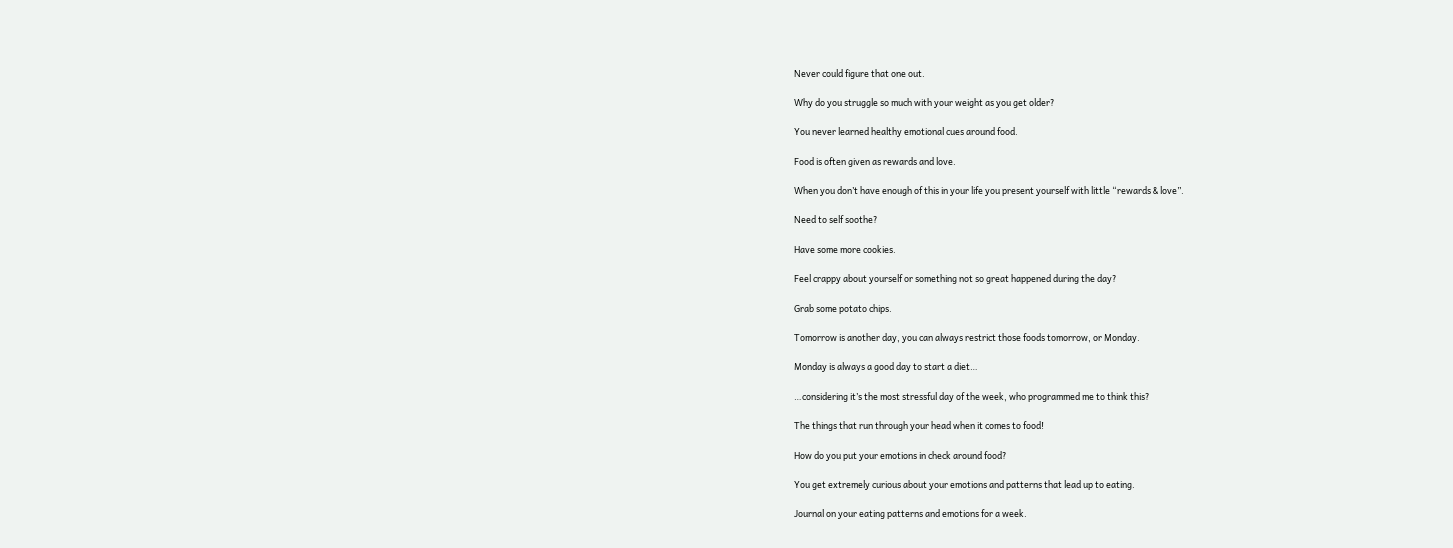Never could figure that one out.

Why do you struggle so much with your weight as you get older?

You never learned healthy emotional cues around food.

Food is often given as rewards and love.

When you don’t have enough of this in your life you present yourself with little “rewards & love”.

Need to self soothe?

Have some more cookies.

Feel crappy about yourself or something not so great happened during the day?

Grab some potato chips.

Tomorrow is another day, you can always restrict those foods tomorrow, or Monday.

Monday is always a good day to start a diet…

…considering it’s the most stressful day of the week, who programmed me to think this?

The things that run through your head when it comes to food!

How do you put your emotions in check around food?

You get extremely curious about your emotions and patterns that lead up to eating.

Journal on your eating patterns and emotions for a week.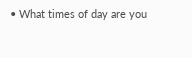• What times of day are you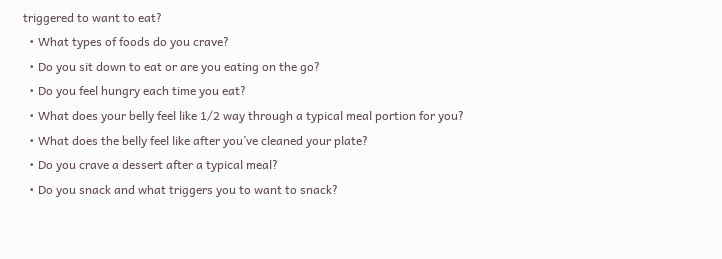triggered to want to eat?
  • What types of foods do you crave?
  • Do you sit down to eat or are you eating on the go?
  • Do you feel hungry each time you eat?
  • What does your belly feel like 1/2 way through a typical meal portion for you?
  • What does the belly feel like after you’ve cleaned your plate?
  • Do you crave a dessert after a typical meal?
  • Do you snack and what triggers you to want to snack?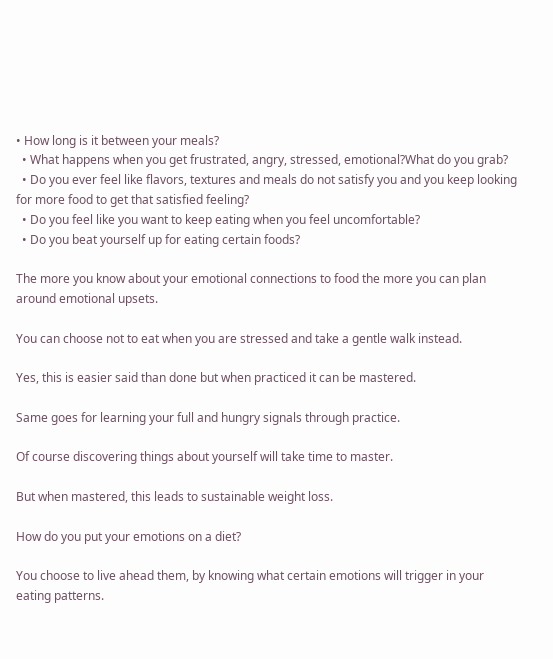• How long is it between your meals?
  • What happens when you get frustrated, angry, stressed, emotional?What do you grab?
  • Do you ever feel like flavors, textures and meals do not satisfy you and you keep looking for more food to get that satisfied feeling?
  • Do you feel like you want to keep eating when you feel uncomfortable?
  • Do you beat yourself up for eating certain foods?

The more you know about your emotional connections to food the more you can plan around emotional upsets.

You can choose not to eat when you are stressed and take a gentle walk instead.

Yes, this is easier said than done but when practiced it can be mastered.

Same goes for learning your full and hungry signals through practice.

Of course discovering things about yourself will take time to master.

But when mastered, this leads to sustainable weight loss.

How do you put your emotions on a diet?

You choose to live ahead them, by knowing what certain emotions will trigger in your eating patterns.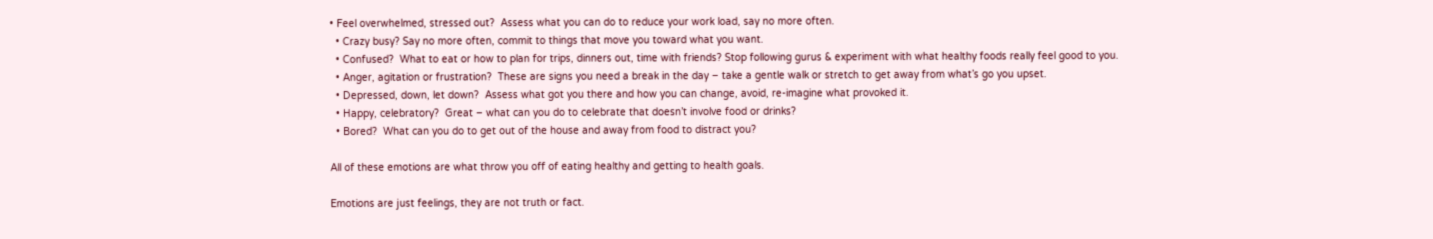• Feel overwhelmed, stressed out?  Assess what you can do to reduce your work load, say no more often.
  • Crazy busy? Say no more often, commit to things that move you toward what you want.
  • Confused?  What to eat or how to plan for trips, dinners out, time with friends? Stop following gurus & experiment with what healthy foods really feel good to you.
  • Anger, agitation or frustration?  These are signs you need a break in the day – take a gentle walk or stretch to get away from what’s go you upset.
  • Depressed, down, let down?  Assess what got you there and how you can change, avoid, re-imagine what provoked it.
  • Happy, celebratory?  Great – what can you do to celebrate that doesn’t involve food or drinks?
  • Bored?  What can you do to get out of the house and away from food to distract you?

All of these emotions are what throw you off of eating healthy and getting to health goals.

Emotions are just feelings, they are not truth or fact.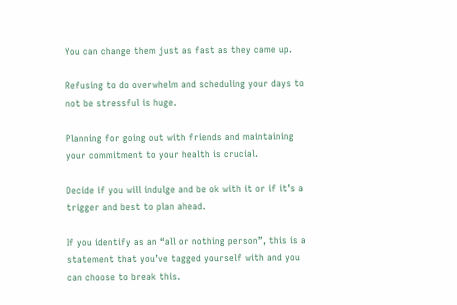You can change them just as fast as they came up.

Refusing to do overwhelm and scheduling your days to not be stressful is huge.

Planning for going out with friends and maintaining your commitment to your health is crucial.

Decide if you will indulge and be ok with it or if it’s a trigger and best to plan ahead.

If you identify as an “all or nothing person”, this is a statement that you’ve tagged yourself with and you can choose to break this.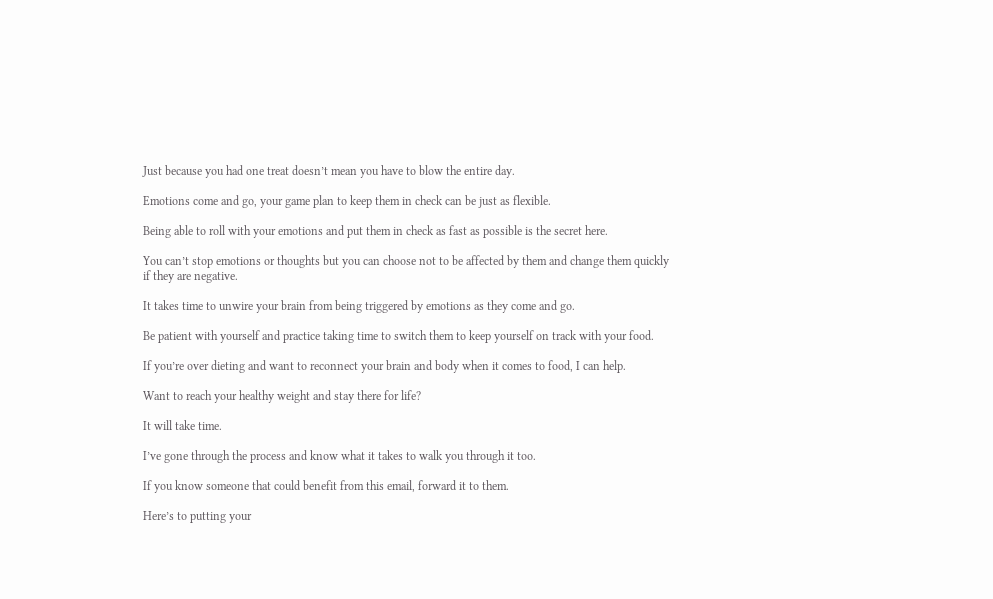Just because you had one treat doesn’t mean you have to blow the entire day.

Emotions come and go, your game plan to keep them in check can be just as flexible.

Being able to roll with your emotions and put them in check as fast as possible is the secret here.

You can’t stop emotions or thoughts but you can choose not to be affected by them and change them quickly if they are negative.

It takes time to unwire your brain from being triggered by emotions as they come and go.

Be patient with yourself and practice taking time to switch them to keep yourself on track with your food.

If you’re over dieting and want to reconnect your brain and body when it comes to food, I can help.

Want to reach your healthy weight and stay there for life?

It will take time.

I’ve gone through the process and know what it takes to walk you through it too.

If you know someone that could benefit from this email, forward it to them.

Here’s to putting your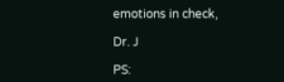emotions in check,

Dr. J

PS: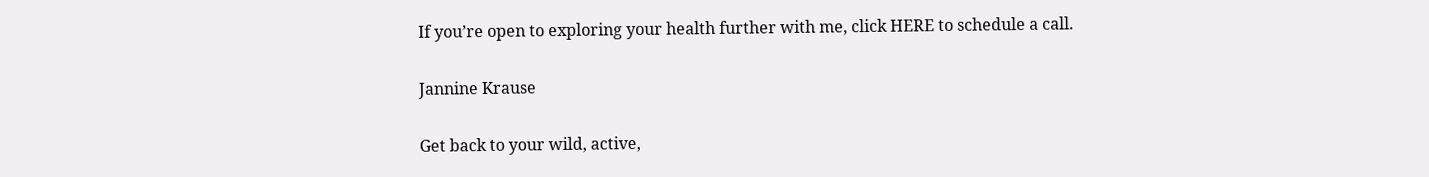If you’re open to exploring your health further with me, click HERE to schedule a call.

Jannine Krause

Get back to your wild, active,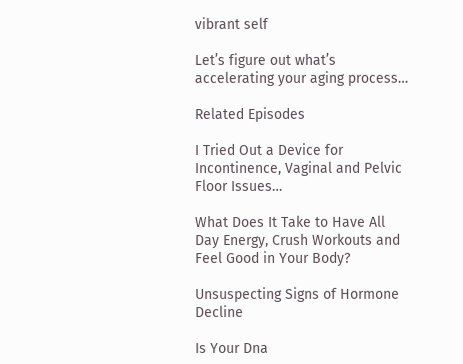vibrant self

Let’s figure out what’s accelerating your aging process…

Related Episodes

I Tried Out a Device for Incontinence, Vaginal and Pelvic Floor Issues…

What Does It Take to Have All Day Energy, Crush Workouts and Feel Good in Your Body?

Unsuspecting Signs of Hormone Decline

Is Your Dna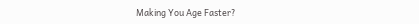Making You Age Faster?